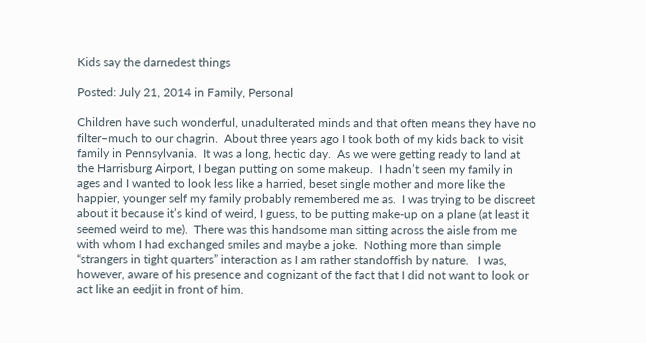Kids say the darnedest things

Posted: July 21, 2014 in Family, Personal

Children have such wonderful, unadulterated minds and that often means they have no filter–much to our chagrin.  About three years ago I took both of my kids back to visit family in Pennsylvania.  It was a long, hectic day.  As we were getting ready to land at the Harrisburg Airport, I began putting on some makeup.  I hadn’t seen my family in ages and I wanted to look less like a harried, beset single mother and more like the happier, younger self my family probably remembered me as.  I was trying to be discreet about it because it’s kind of weird, I guess, to be putting make-up on a plane (at least it seemed weird to me).  There was this handsome man sitting across the aisle from me with whom I had exchanged smiles and maybe a joke.  Nothing more than simple “strangers in tight quarters” interaction as I am rather standoffish by nature.   I was, however, aware of his presence and cognizant of the fact that I did not want to look or act like an eedjit in front of him.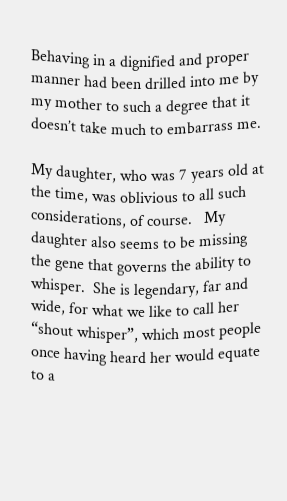Behaving in a dignified and proper manner had been drilled into me by my mother to such a degree that it doesn’t take much to embarrass me.

My daughter, who was 7 years old at the time, was oblivious to all such considerations, of course.   My daughter also seems to be missing the gene that governs the ability to whisper.  She is legendary, far and wide, for what we like to call her “shout whisper”, which most people once having heard her would equate to a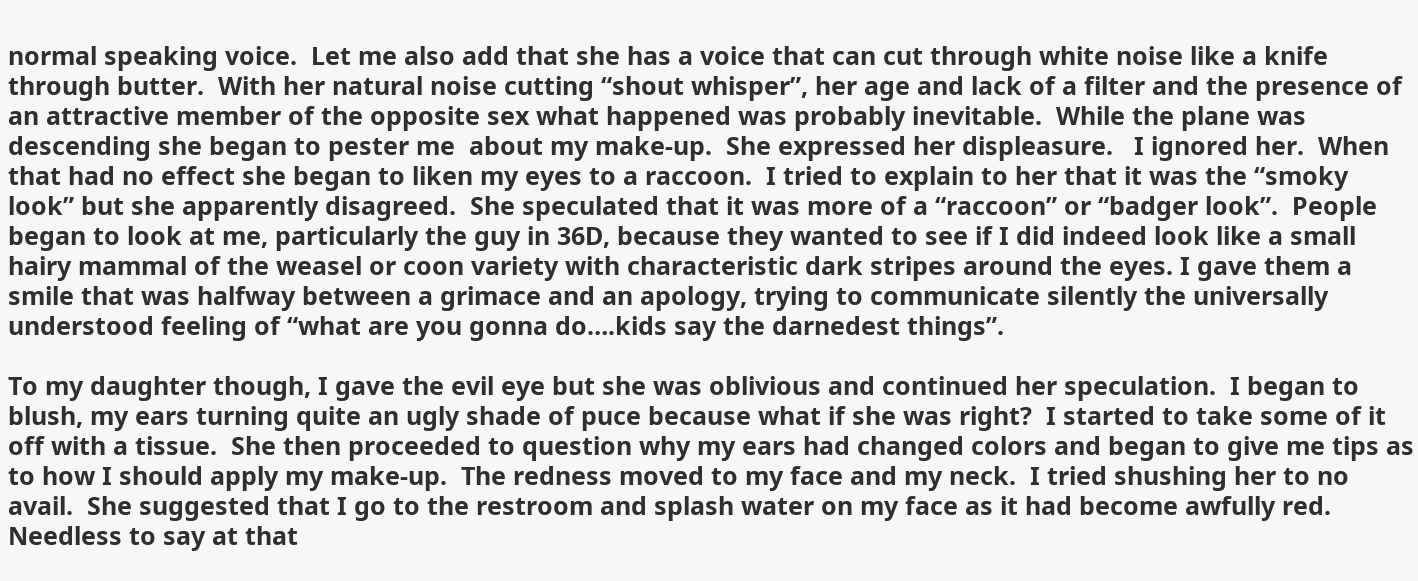normal speaking voice.  Let me also add that she has a voice that can cut through white noise like a knife through butter.  With her natural noise cutting “shout whisper”, her age and lack of a filter and the presence of an attractive member of the opposite sex what happened was probably inevitable.  While the plane was descending she began to pester me  about my make-up.  She expressed her displeasure.   I ignored her.  When that had no effect she began to liken my eyes to a raccoon.  I tried to explain to her that it was the “smoky look” but she apparently disagreed.  She speculated that it was more of a “raccoon” or “badger look”.  People began to look at me, particularly the guy in 36D, because they wanted to see if I did indeed look like a small hairy mammal of the weasel or coon variety with characteristic dark stripes around the eyes. I gave them a smile that was halfway between a grimace and an apology, trying to communicate silently the universally understood feeling of “what are you gonna do….kids say the darnedest things”.

To my daughter though, I gave the evil eye but she was oblivious and continued her speculation.  I began to blush, my ears turning quite an ugly shade of puce because what if she was right?  I started to take some of it off with a tissue.  She then proceeded to question why my ears had changed colors and began to give me tips as to how I should apply my make-up.  The redness moved to my face and my neck.  I tried shushing her to no avail.  She suggested that I go to the restroom and splash water on my face as it had become awfully red.   Needless to say at that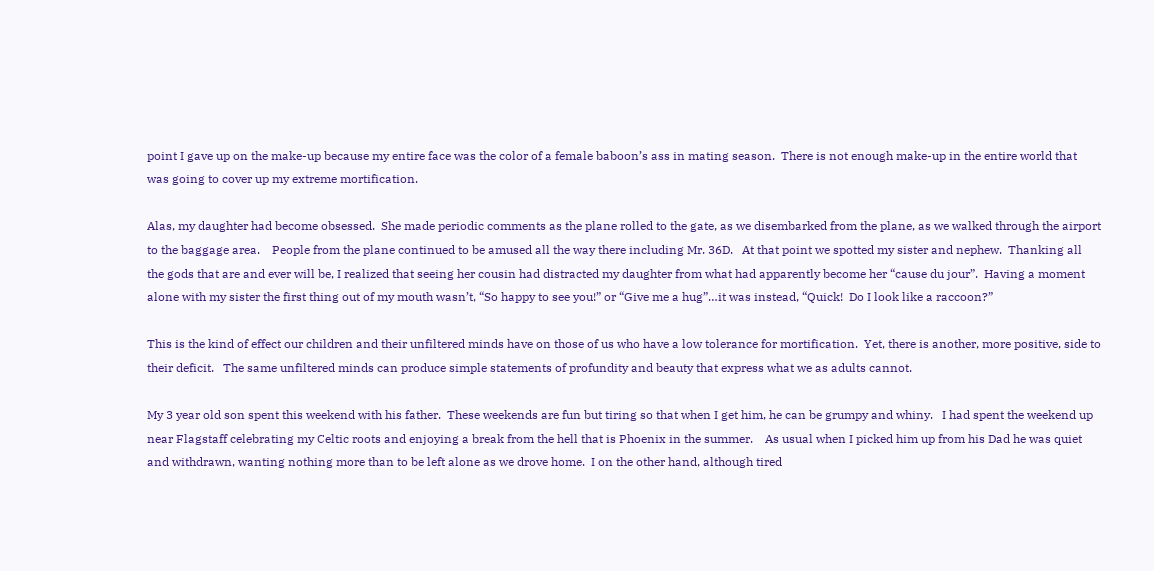point I gave up on the make-up because my entire face was the color of a female baboon’s ass in mating season.  There is not enough make-up in the entire world that was going to cover up my extreme mortification.

Alas, my daughter had become obsessed.  She made periodic comments as the plane rolled to the gate, as we disembarked from the plane, as we walked through the airport to the baggage area.    People from the plane continued to be amused all the way there including Mr. 36D.   At that point we spotted my sister and nephew.  Thanking all the gods that are and ever will be, I realized that seeing her cousin had distracted my daughter from what had apparently become her “cause du jour”.  Having a moment alone with my sister the first thing out of my mouth wasn’t, “So happy to see you!” or “Give me a hug”…it was instead, “Quick!  Do I look like a raccoon?”

This is the kind of effect our children and their unfiltered minds have on those of us who have a low tolerance for mortification.  Yet, there is another, more positive, side to their deficit.   The same unfiltered minds can produce simple statements of profundity and beauty that express what we as adults cannot.

My 3 year old son spent this weekend with his father.  These weekends are fun but tiring so that when I get him, he can be grumpy and whiny.   I had spent the weekend up near Flagstaff celebrating my Celtic roots and enjoying a break from the hell that is Phoenix in the summer.    As usual when I picked him up from his Dad he was quiet and withdrawn, wanting nothing more than to be left alone as we drove home.  I on the other hand, although tired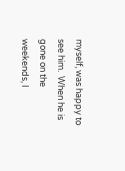myself, was happy to see him.  When he is gone on the weekends, I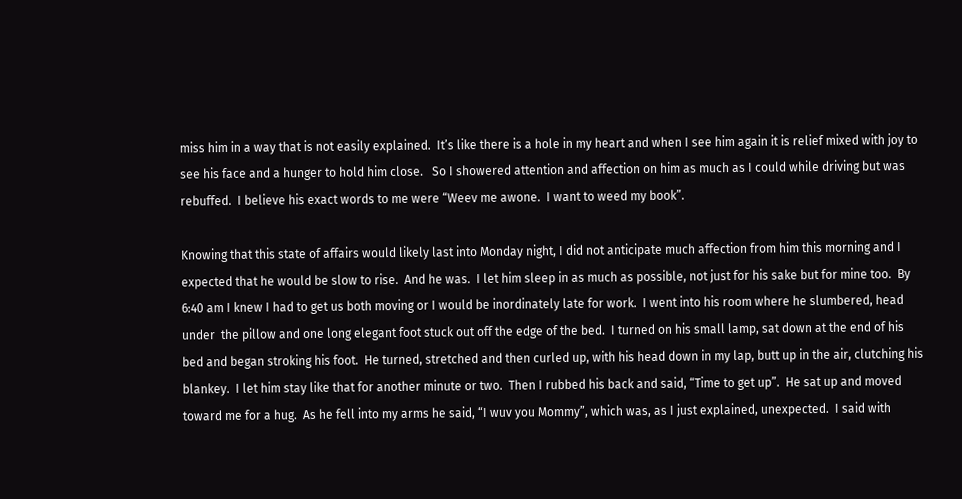miss him in a way that is not easily explained.  It’s like there is a hole in my heart and when I see him again it is relief mixed with joy to see his face and a hunger to hold him close.   So I showered attention and affection on him as much as I could while driving but was rebuffed.  I believe his exact words to me were “Weev me awone.  I want to weed my book”.

Knowing that this state of affairs would likely last into Monday night, I did not anticipate much affection from him this morning and I expected that he would be slow to rise.  And he was.  I let him sleep in as much as possible, not just for his sake but for mine too.  By 6:40 am I knew I had to get us both moving or I would be inordinately late for work.  I went into his room where he slumbered, head under  the pillow and one long elegant foot stuck out off the edge of the bed.  I turned on his small lamp, sat down at the end of his bed and began stroking his foot.  He turned, stretched and then curled up, with his head down in my lap, butt up in the air, clutching his blankey.  I let him stay like that for another minute or two.  Then I rubbed his back and said, “Time to get up”.  He sat up and moved toward me for a hug.  As he fell into my arms he said, “I wuv you Mommy”, which was, as I just explained, unexpected.  I said with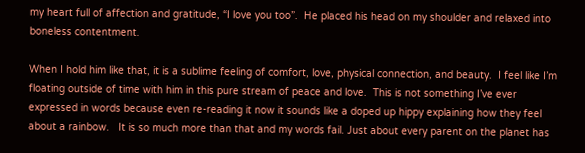my heart full of affection and gratitude, “I love you too”.  He placed his head on my shoulder and relaxed into boneless contentment.

When I hold him like that, it is a sublime feeling of comfort, love, physical connection, and beauty.  I feel like I’m floating outside of time with him in this pure stream of peace and love.  This is not something I’ve ever expressed in words because even re-reading it now it sounds like a doped up hippy explaining how they feel about a rainbow.   It is so much more than that and my words fail. Just about every parent on the planet has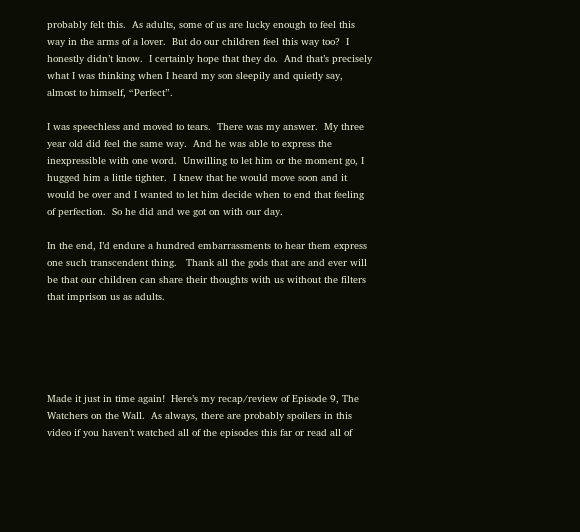probably felt this.  As adults, some of us are lucky enough to feel this way in the arms of a lover.  But do our children feel this way too?  I honestly didn’t know.  I certainly hope that they do.  And that’s precisely what I was thinking when I heard my son sleepily and quietly say, almost to himself, “Perfect”.

I was speechless and moved to tears.  There was my answer.  My three year old did feel the same way.  And he was able to express the inexpressible with one word.  Unwilling to let him or the moment go, I hugged him a little tighter.  I knew that he would move soon and it would be over and I wanted to let him decide when to end that feeling of perfection.  So he did and we got on with our day.

In the end, I’d endure a hundred embarrassments to hear them express one such transcendent thing.   Thank all the gods that are and ever will be that our children can share their thoughts with us without the filters that imprison us as adults.





Made it just in time again!  Here’s my recap/review of Episode 9, The Watchers on the Wall.  As always, there are probably spoilers in this video if you haven’t watched all of the episodes this far or read all of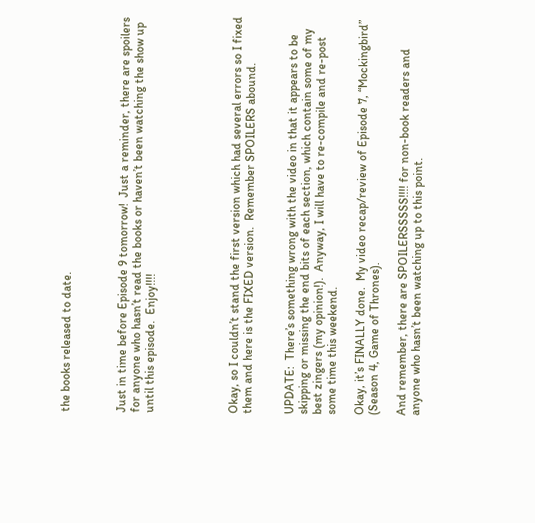the books released to date.



Just in time before Episode 9 tomorrow!  Just a reminder, there are spoilers for anyone who hasn’t read the books or haven’t been watching the show up until this episode.  Enjoy!!!!





Okay, so I couldn’t stand the first version which had several errors so I fixed them and here is the FIXED version.  Remember SPOILERS abound.


UPDATE:  There’s something wrong with the video in that it appears to be skipping or missing the end bits of each section, which contain some of my best zingers (my opinion!).  Anyway, I will have to re-compile and re-post some time this weekend.

Okay, it’s FINALLY done.  My video recap/review of Episode 7, “Mockingbird”  (Season 4, Game of Thrones).

And remember, there are SPOILERSSSSS!!!! for non-book readers and anyone who hasn’t been watching up to this point.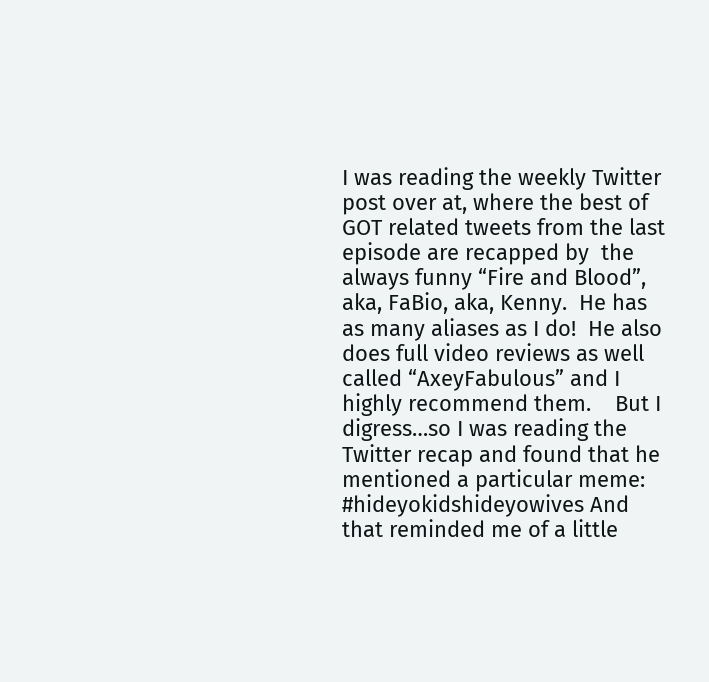I was reading the weekly Twitter post over at, where the best of GOT related tweets from the last episode are recapped by  the always funny “Fire and Blood”, aka, FaBio, aka, Kenny.  He has as many aliases as I do!  He also does full video reviews as well called “AxeyFabulous” and I highly recommend them.    But I digress…so I was reading the Twitter recap and found that he mentioned a particular meme:  #hideyokidshideyowives And that reminded me of a little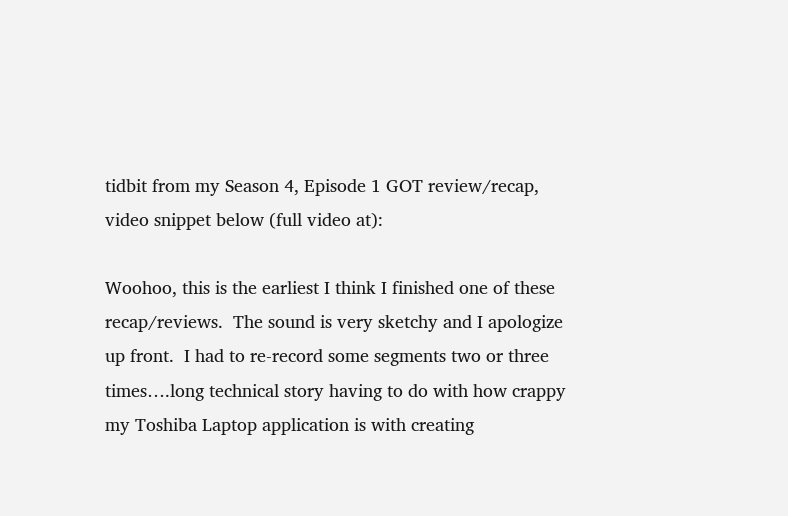tidbit from my Season 4, Episode 1 GOT review/recap, video snippet below (full video at):

Woohoo, this is the earliest I think I finished one of these recap/reviews.  The sound is very sketchy and I apologize up front.  I had to re-record some segments two or three times….long technical story having to do with how crappy my Toshiba Laptop application is with creating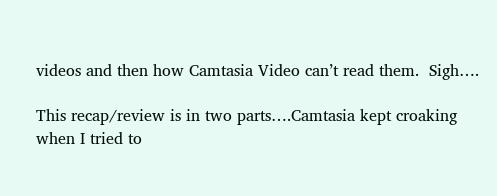videos and then how Camtasia Video can’t read them.  Sigh….

This recap/review is in two parts….Camtasia kept croaking when I tried to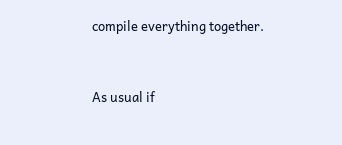compile everything together.


As usual if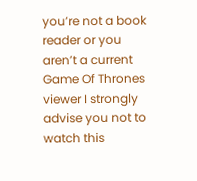you’re not a book reader or you aren’t a current Game Of Thrones viewer I strongly advise you not to watch this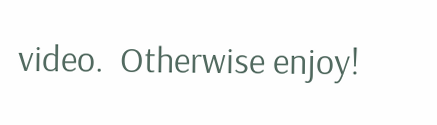video.  Otherwise enjoy!